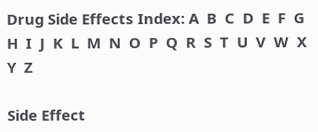Drug Side Effects Index: A  B  C  D  E  F  G  H  I  J  K  L  M  N  O  P  Q  R  S  T  U  V  W  X  Y  Z

Side Effect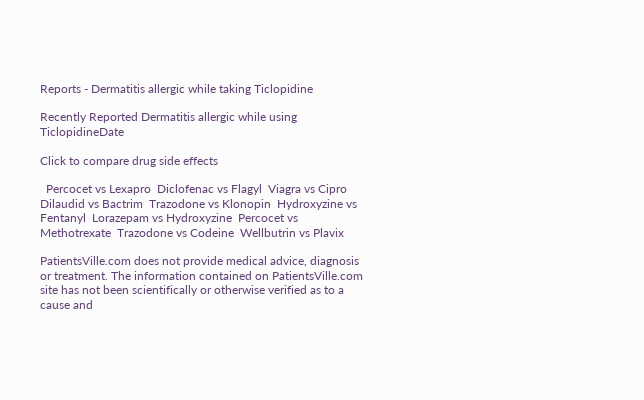Reports - Dermatitis allergic while taking Ticlopidine

Recently Reported Dermatitis allergic while using TiclopidineDate

Click to compare drug side effects

  Percocet vs Lexapro  Diclofenac vs Flagyl  Viagra vs Cipro  Dilaudid vs Bactrim  Trazodone vs Klonopin  Hydroxyzine vs Fentanyl  Lorazepam vs Hydroxyzine  Percocet vs Methotrexate  Trazodone vs Codeine  Wellbutrin vs Plavix

PatientsVille.com does not provide medical advice, diagnosis or treatment. The information contained on PatientsVille.com site has not been scientifically or otherwise verified as to a cause and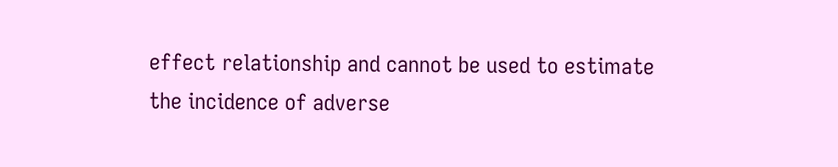effect relationship and cannot be used to estimate the incidence of adverse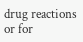drug reactions or for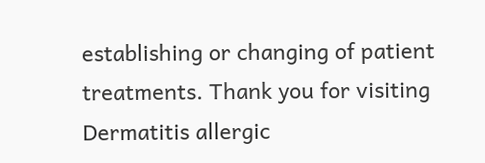establishing or changing of patient treatments. Thank you for visiting Dermatitis allergic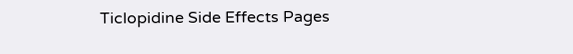Ticlopidine Side Effects Pages